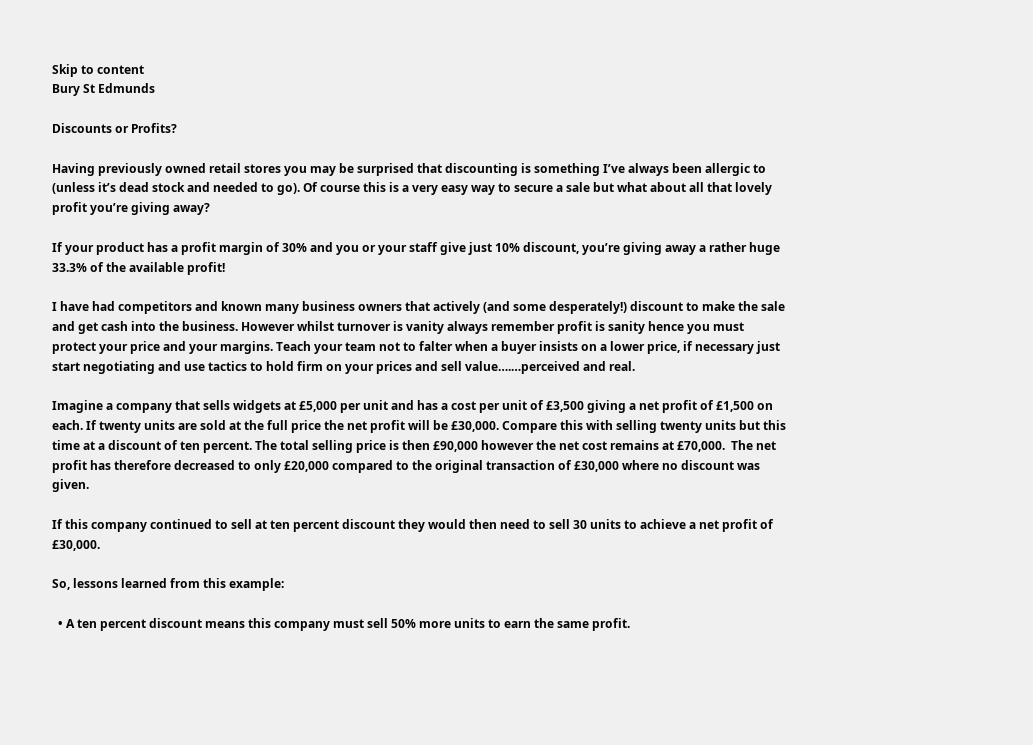Skip to content
Bury St Edmunds

Discounts or Profits?

Having previously owned retail stores you may be surprised that discounting is something I’ve always been allergic to (unless it’s dead stock and needed to go). Of course this is a very easy way to secure a sale but what about all that lovely profit you’re giving away?

If your product has a profit margin of 30% and you or your staff give just 10% discount, you’re giving away a rather huge 33.3% of the available profit!

I have had competitors and known many business owners that actively (and some desperately!) discount to make the sale and get cash into the business. However whilst turnover is vanity always remember profit is sanity hence you must protect your price and your margins. Teach your team not to falter when a buyer insists on a lower price, if necessary just start negotiating and use tactics to hold firm on your prices and sell value….…perceived and real.

Imagine a company that sells widgets at £5,000 per unit and has a cost per unit of £3,500 giving a net profit of £1,500 on each. If twenty units are sold at the full price the net profit will be £30,000. Compare this with selling twenty units but this time at a discount of ten percent. The total selling price is then £90,000 however the net cost remains at £70,000.  The net profit has therefore decreased to only £20,000 compared to the original transaction of £30,000 where no discount was given.

If this company continued to sell at ten percent discount they would then need to sell 30 units to achieve a net profit of £30,000.

So, lessons learned from this example:

  • A ten percent discount means this company must sell 50% more units to earn the same profit.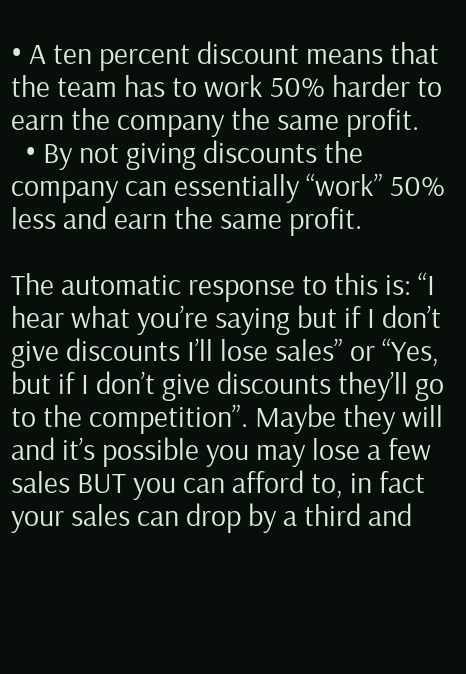• A ten percent discount means that the team has to work 50% harder to earn the company the same profit.
  • By not giving discounts the company can essentially “work” 50% less and earn the same profit.

The automatic response to this is: “I hear what you’re saying but if I don’t give discounts I’ll lose sales” or “Yes, but if I don’t give discounts they’ll go to the competition”. Maybe they will and it’s possible you may lose a few sales BUT you can afford to, in fact your sales can drop by a third and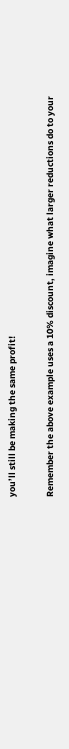you’ll still be making the same profit!

Remember the above example uses a 10% discount, imagine what larger reductions do to your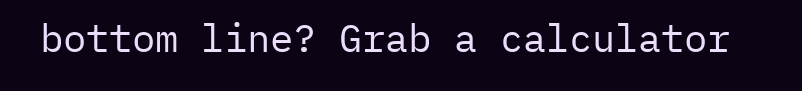bottom line? Grab a calculator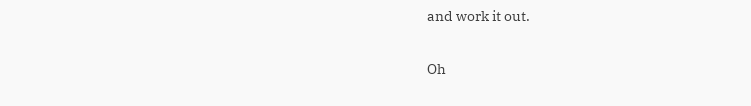and work it out.

Oh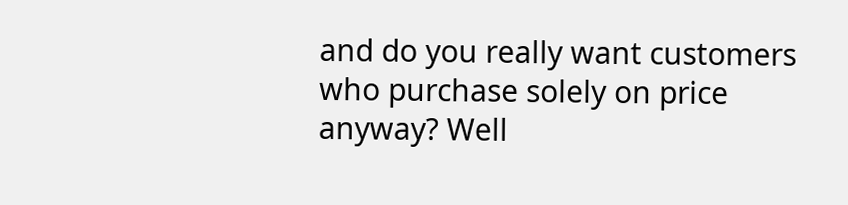and do you really want customers who purchase solely on price anyway? Well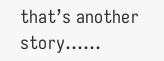that’s another story……